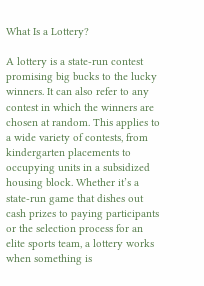What Is a Lottery?

A lottery is a state-run contest promising big bucks to the lucky winners. It can also refer to any contest in which the winners are chosen at random. This applies to a wide variety of contests, from kindergarten placements to occupying units in a subsidized housing block. Whether it’s a state-run game that dishes out cash prizes to paying participants or the selection process for an elite sports team, a lottery works when something is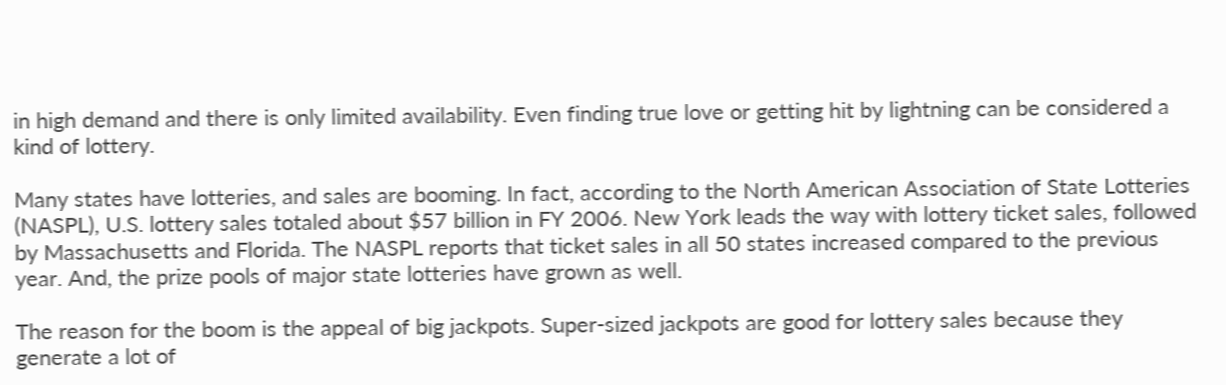in high demand and there is only limited availability. Even finding true love or getting hit by lightning can be considered a kind of lottery.

Many states have lotteries, and sales are booming. In fact, according to the North American Association of State Lotteries (NASPL), U.S. lottery sales totaled about $57 billion in FY 2006. New York leads the way with lottery ticket sales, followed by Massachusetts and Florida. The NASPL reports that ticket sales in all 50 states increased compared to the previous year. And, the prize pools of major state lotteries have grown as well.

The reason for the boom is the appeal of big jackpots. Super-sized jackpots are good for lottery sales because they generate a lot of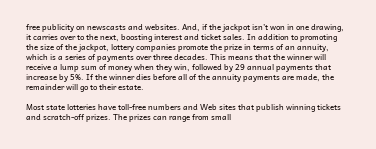free publicity on newscasts and websites. And, if the jackpot isn’t won in one drawing, it carries over to the next, boosting interest and ticket sales. In addition to promoting the size of the jackpot, lottery companies promote the prize in terms of an annuity, which is a series of payments over three decades. This means that the winner will receive a lump sum of money when they win, followed by 29 annual payments that increase by 5%. If the winner dies before all of the annuity payments are made, the remainder will go to their estate.

Most state lotteries have toll-free numbers and Web sites that publish winning tickets and scratch-off prizes. The prizes can range from small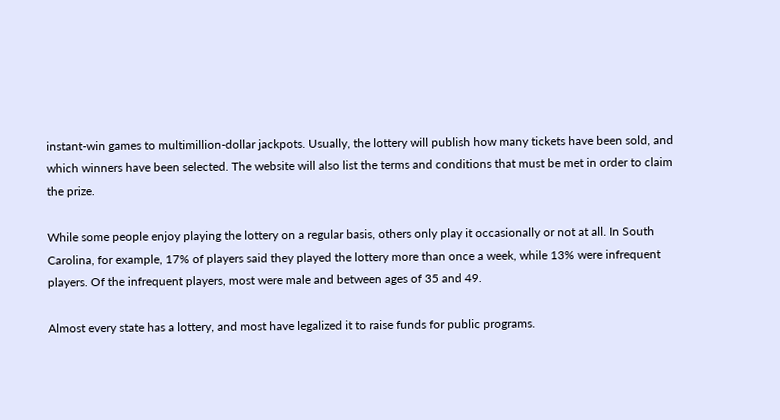instant-win games to multimillion-dollar jackpots. Usually, the lottery will publish how many tickets have been sold, and which winners have been selected. The website will also list the terms and conditions that must be met in order to claim the prize.

While some people enjoy playing the lottery on a regular basis, others only play it occasionally or not at all. In South Carolina, for example, 17% of players said they played the lottery more than once a week, while 13% were infrequent players. Of the infrequent players, most were male and between ages of 35 and 49.

Almost every state has a lottery, and most have legalized it to raise funds for public programs.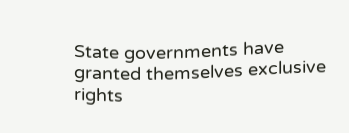State governments have granted themselves exclusive rights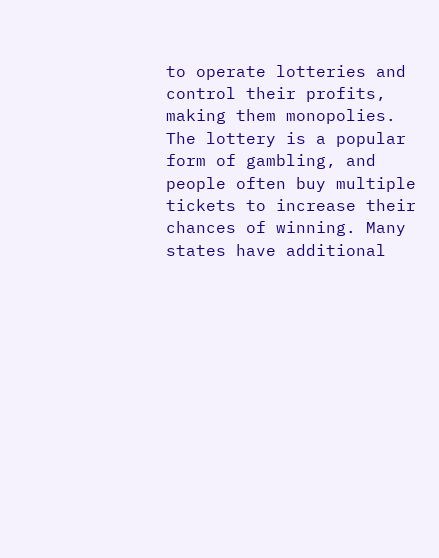to operate lotteries and control their profits, making them monopolies. The lottery is a popular form of gambling, and people often buy multiple tickets to increase their chances of winning. Many states have additional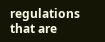regulations that are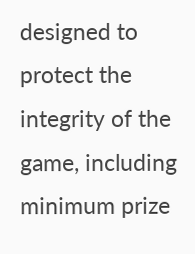designed to protect the integrity of the game, including minimum prize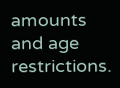amounts and age restrictions.